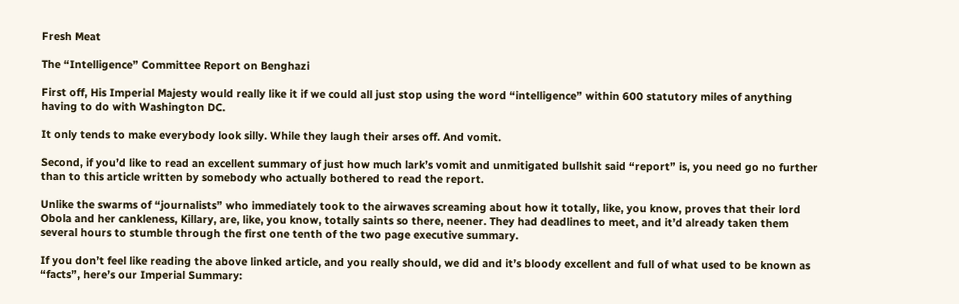Fresh Meat

The “Intelligence” Committee Report on Benghazi

First off, His Imperial Majesty would really like it if we could all just stop using the word “intelligence” within 600 statutory miles of anything having to do with Washington DC.

It only tends to make everybody look silly. While they laugh their arses off. And vomit.

Second, if you’d like to read an excellent summary of just how much lark’s vomit and unmitigated bullshit said “report” is, you need go no further than to this article written by somebody who actually bothered to read the report.

Unlike the swarms of “journalists” who immediately took to the airwaves screaming about how it totally, like, you know, proves that their lord Obola and her cankleness, Killary, are, like, you know, totally saints so there, neener. They had deadlines to meet, and it’d already taken them several hours to stumble through the first one tenth of the two page executive summary.

If you don’t feel like reading the above linked article, and you really should, we did and it’s bloody excellent and full of what used to be known as “facts”, here’s our Imperial Summary: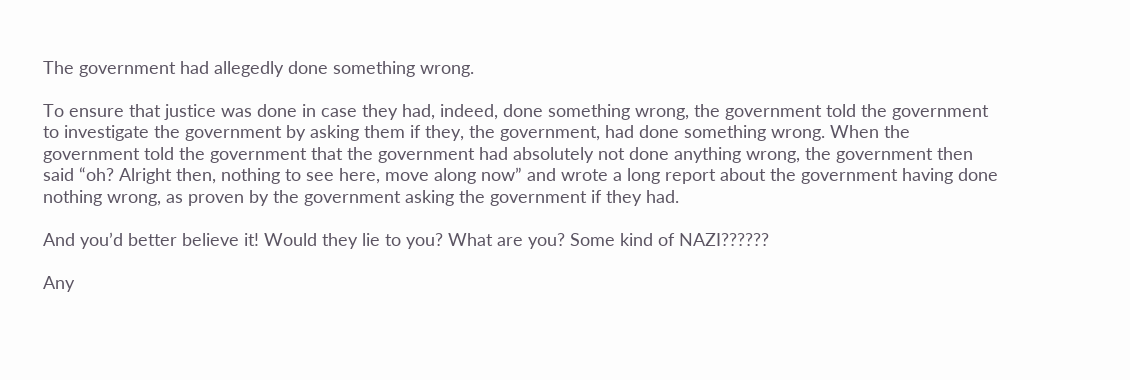The government had allegedly done something wrong.

To ensure that justice was done in case they had, indeed, done something wrong, the government told the government to investigate the government by asking them if they, the government, had done something wrong. When the government told the government that the government had absolutely not done anything wrong, the government then said “oh? Alright then, nothing to see here, move along now” and wrote a long report about the government having done nothing wrong, as proven by the government asking the government if they had.

And you’d better believe it! Would they lie to you? What are you? Some kind of NAZI??????

Any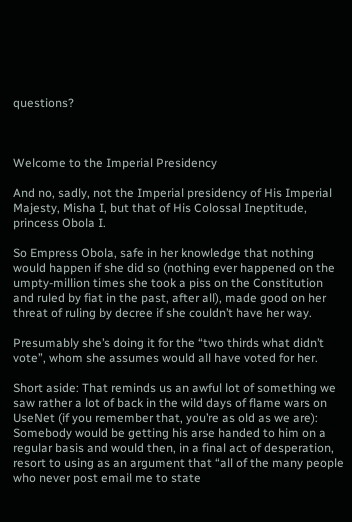questions?



Welcome to the Imperial Presidency

And no, sadly, not the Imperial presidency of His Imperial Majesty, Misha I, but that of His Colossal Ineptitude, princess Obola I.

So Empress Obola, safe in her knowledge that nothing would happen if she did so (nothing ever happened on the umpty-million times she took a piss on the Constitution and ruled by fiat in the past, after all), made good on her threat of ruling by decree if she couldn’t have her way.

Presumably she’s doing it for the “two thirds what didn’t vote”, whom she assumes would all have voted for her.

Short aside: That reminds us an awful lot of something we saw rather a lot of back in the wild days of flame wars on UseNet (if you remember that, you’re as old as we are): Somebody would be getting his arse handed to him on a regular basis and would then, in a final act of desperation, resort to using as an argument that “all of the many people who never post email me to state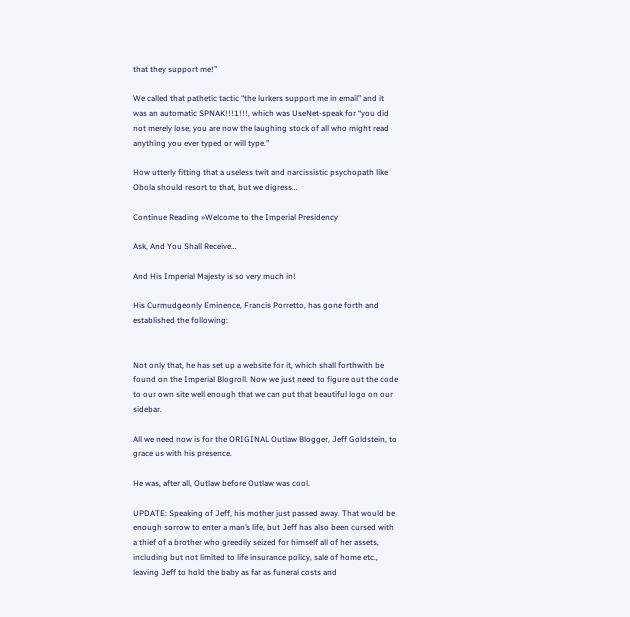that they support me!”

We called that pathetic tactic “the lurkers support me in email” and it was an automatic SPNAK!!!1!!!, which was UseNet-speak for “you did not merely lose, you are now the laughing stock of all who might read anything you ever typed or will type.”

How utterly fitting that a useless twit and narcissistic psychopath like Obola should resort to that, but we digress…

Continue Reading »Welcome to the Imperial Presidency

Ask, And You Shall Receive…

And His Imperial Majesty is so very much in!

His Curmudgeonly Eminence, Francis Porretto, has gone forth and established the following:


Not only that, he has set up a website for it, which shall forthwith be found on the Imperial Blogroll. Now we just need to figure out the code to our own site well enough that we can put that beautiful logo on our sidebar.

All we need now is for the ORIGINAL Outlaw Blogger, Jeff Goldstein, to grace us with his presence.

He was, after all, Outlaw before Outlaw was cool.

UPDATE: Speaking of Jeff, his mother just passed away. That would be enough sorrow to enter a man’s life, but Jeff has also been cursed with a thief of a brother who greedily seized for himself all of her assets, including but not limited to life insurance policy, sale of home etc., leaving Jeff to hold the baby as far as funeral costs and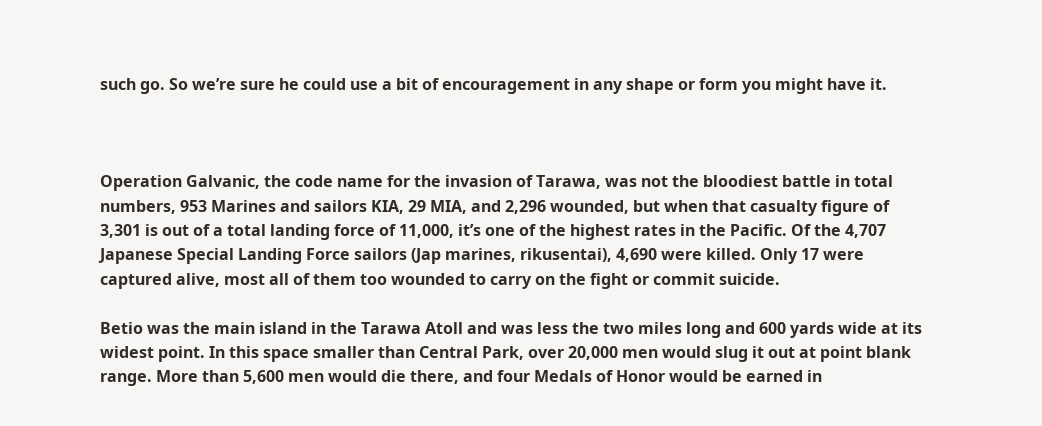such go. So we’re sure he could use a bit of encouragement in any shape or form you might have it.



Operation Galvanic, the code name for the invasion of Tarawa, was not the bloodiest battle in total numbers, 953 Marines and sailors KIA, 29 MIA, and 2,296 wounded, but when that casualty figure of 3,301 is out of a total landing force of 11,000, it’s one of the highest rates in the Pacific. Of the 4,707 Japanese Special Landing Force sailors (Jap marines, rikusentai), 4,690 were killed. Only 17 were captured alive, most all of them too wounded to carry on the fight or commit suicide.

Betio was the main island in the Tarawa Atoll and was less the two miles long and 600 yards wide at its widest point. In this space smaller than Central Park, over 20,000 men would slug it out at point blank range. More than 5,600 men would die there, and four Medals of Honor would be earned in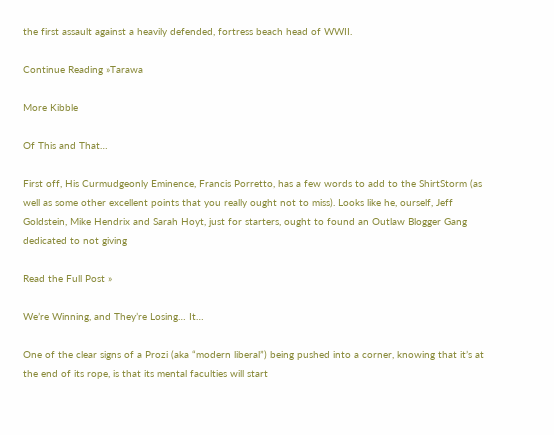the first assault against a heavily defended, fortress beach head of WWII.

Continue Reading »Tarawa

More Kibble

Of This and That…

First off, His Curmudgeonly Eminence, Francis Porretto, has a few words to add to the ShirtStorm (as well as some other excellent points that you really ought not to miss). Looks like he, ourself, Jeff Goldstein, Mike Hendrix and Sarah Hoyt, just for starters, ought to found an Outlaw Blogger Gang dedicated to not giving

Read the Full Post »

We’re Winning, and They’re Losing… It…

One of the clear signs of a Prozi (aka “modern liberal”) being pushed into a corner, knowing that it’s at the end of its rope, is that its mental faculties will start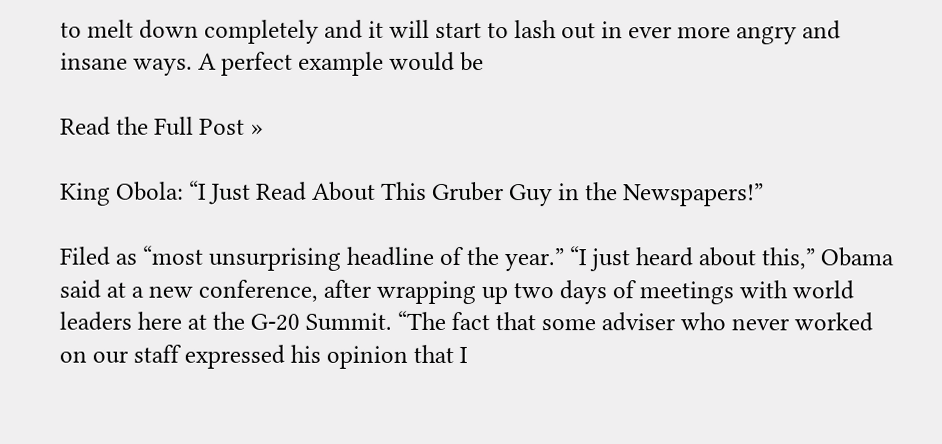to melt down completely and it will start to lash out in ever more angry and insane ways. A perfect example would be

Read the Full Post »

King Obola: “I Just Read About This Gruber Guy in the Newspapers!”

Filed as “most unsurprising headline of the year.” “I just heard about this,” Obama said at a new conference, after wrapping up two days of meetings with world leaders here at the G-20 Summit. “The fact that some adviser who never worked on our staff expressed his opinion that I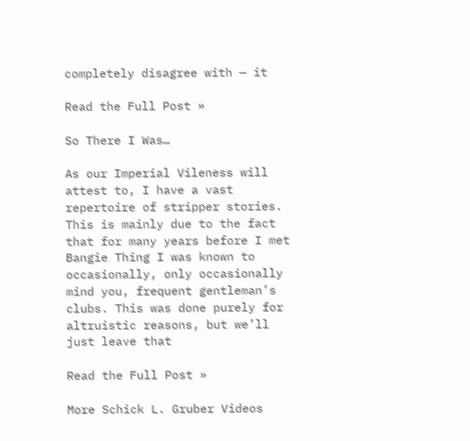completely disagree with — it

Read the Full Post »

So There I Was…

As our Imperial Vileness will attest to, I have a vast repertoire of stripper stories. This is mainly due to the fact that for many years before I met Bangie Thing I was known to occasionally, only occasionally mind you, frequent gentleman’s clubs. This was done purely for altruistic reasons, but we’ll just leave that

Read the Full Post »

More Schick L. Gruber Videos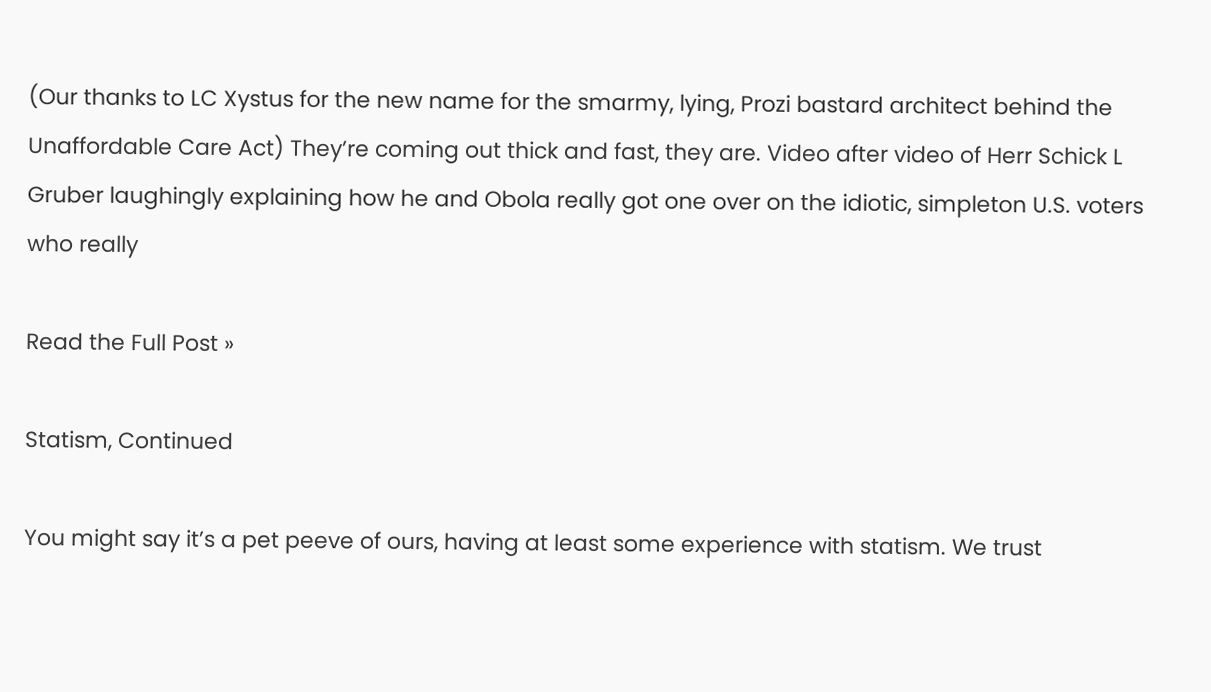(Our thanks to LC Xystus for the new name for the smarmy, lying, Prozi bastard architect behind the Unaffordable Care Act) They’re coming out thick and fast, they are. Video after video of Herr Schick L Gruber laughingly explaining how he and Obola really got one over on the idiotic, simpleton U.S. voters who really

Read the Full Post »

Statism, Continued

You might say it’s a pet peeve of ours, having at least some experience with statism. We trust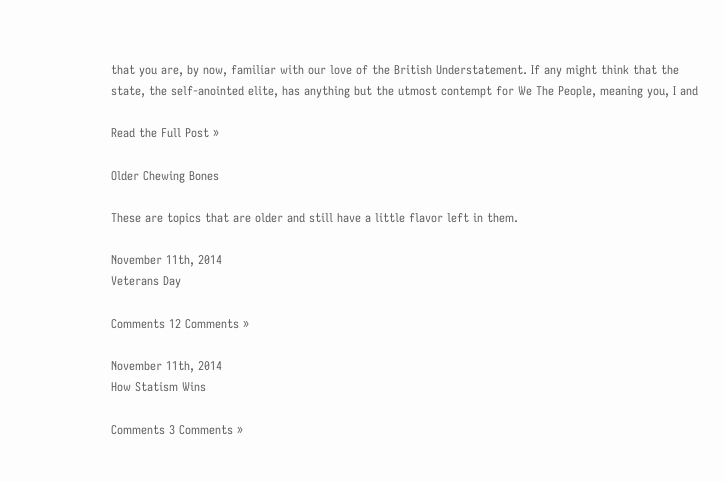that you are, by now, familiar with our love of the British Understatement. If any might think that the state, the self-anointed elite, has anything but the utmost contempt for We The People, meaning you, I and

Read the Full Post »

Older Chewing Bones

These are topics that are older and still have a little flavor left in them.

November 11th, 2014
Veterans Day

Comments 12 Comments »

November 11th, 2014
How Statism Wins

Comments 3 Comments »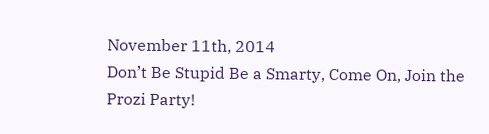November 11th, 2014
Don’t Be Stupid Be a Smarty, Come On, Join the Prozi Party!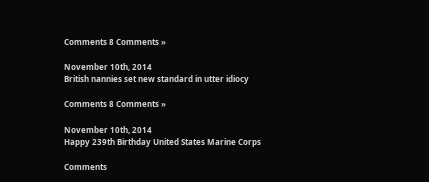Comments 8 Comments »

November 10th, 2014
British nannies set new standard in utter idiocy

Comments 8 Comments »

November 10th, 2014
Happy 239th Birthday United States Marine Corps

Comments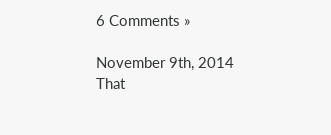6 Comments »

November 9th, 2014
That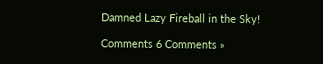Damned Lazy Fireball in the Sky!

Comments 6 Comments »